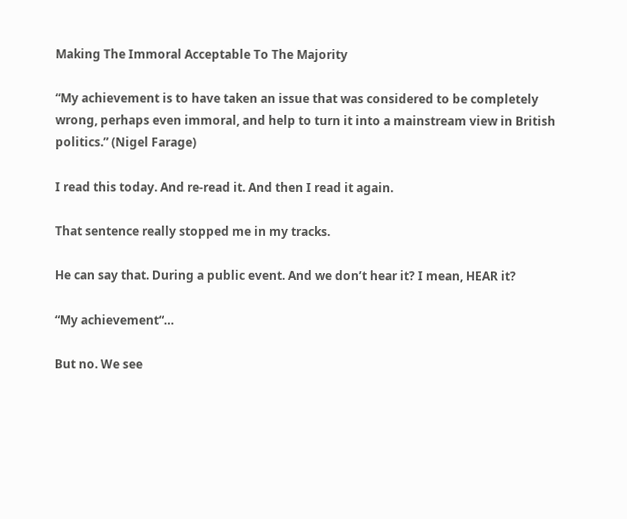Making The Immoral Acceptable To The Majority

“My achievement is to have taken an issue that was considered to be completely wrong, perhaps even immoral, and help to turn it into a mainstream view in British politics.” (Nigel Farage)

I read this today. And re-read it. And then I read it again.

That sentence really stopped me in my tracks.

He can say that. During a public event. And we don’t hear it? I mean, HEAR it?

“My achievement“…

But no. We see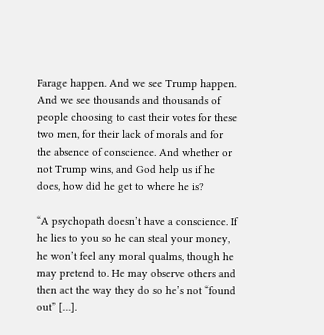Farage happen. And we see Trump happen. And we see thousands and thousands of people choosing to cast their votes for these two men, for their lack of morals and for the absence of conscience. And whether or not Trump wins, and God help us if he does, how did he get to where he is?

“A psychopath doesn’t have a conscience. If he lies to you so he can steal your money, he won’t feel any moral qualms, though he may pretend to. He may observe others and then act the way they do so he’s not “found out” […].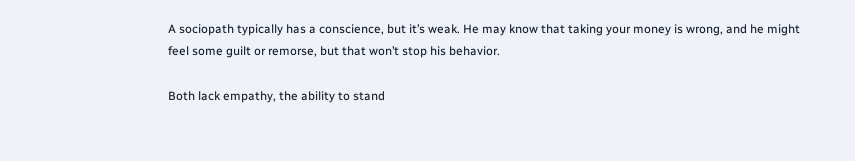A sociopath typically has a conscience, but it’s weak. He may know that taking your money is wrong, and he might feel some guilt or remorse, but that won’t stop his behavior.

Both lack empathy, the ability to stand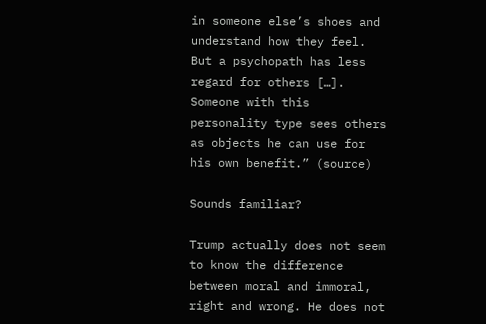in someone else’s shoes and understand how they feel. But a psychopath has less regard for others […]. Someone with this personality type sees others as objects he can use for his own benefit.” (source)

Sounds familiar?

Trump actually does not seem to know the difference between moral and immoral, right and wrong. He does not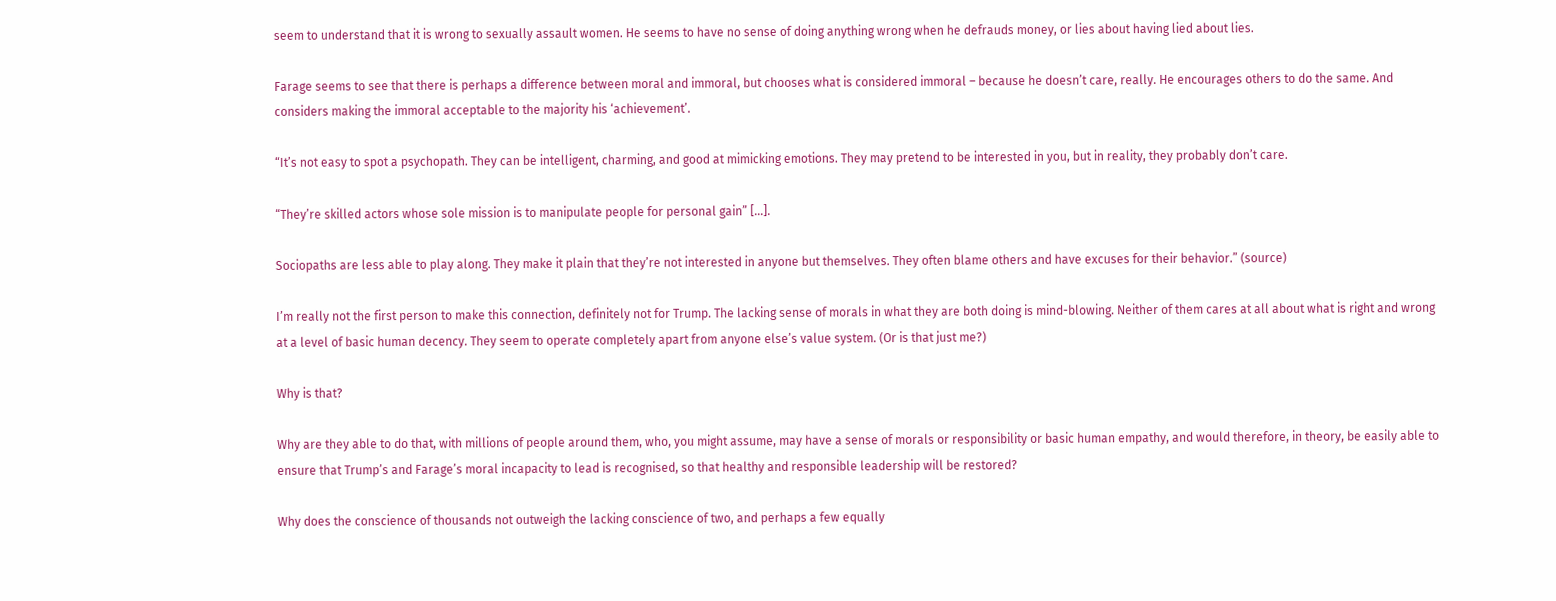seem to understand that it is wrong to sexually assault women. He seems to have no sense of doing anything wrong when he defrauds money, or lies about having lied about lies.

Farage seems to see that there is perhaps a difference between moral and immoral, but chooses what is considered immoral – because he doesn’t care, really. He encourages others to do the same. And considers making the immoral acceptable to the majority his ‘achievement’.

“It’s not easy to spot a psychopath. They can be intelligent, charming, and good at mimicking emotions. They may pretend to be interested in you, but in reality, they probably don’t care.

“They’re skilled actors whose sole mission is to manipulate people for personal gain” […].

Sociopaths are less able to play along. They make it plain that they’re not interested in anyone but themselves. They often blame others and have excuses for their behavior.” (source)

I’m really not the first person to make this connection, definitely not for Trump. The lacking sense of morals in what they are both doing is mind-blowing. Neither of them cares at all about what is right and wrong at a level of basic human decency. They seem to operate completely apart from anyone else’s value system. (Or is that just me?)

Why is that?

Why are they able to do that, with millions of people around them, who, you might assume, may have a sense of morals or responsibility or basic human empathy, and would therefore, in theory, be easily able to ensure that Trump’s and Farage’s moral incapacity to lead is recognised, so that healthy and responsible leadership will be restored?

Why does the conscience of thousands not outweigh the lacking conscience of two, and perhaps a few equally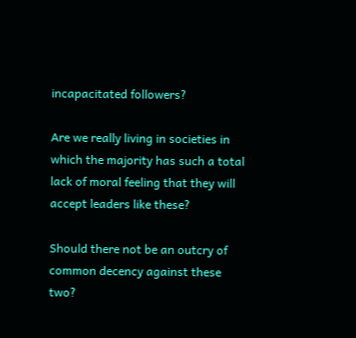incapacitated followers?

Are we really living in societies in which the majority has such a total lack of moral feeling that they will accept leaders like these?

Should there not be an outcry of common decency against these two?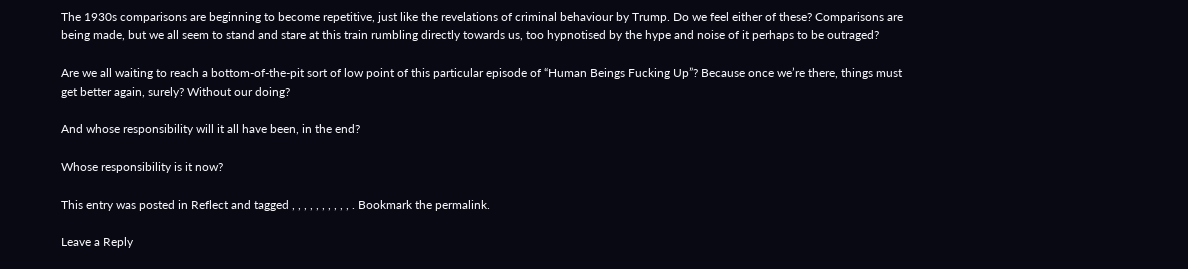The 1930s comparisons are beginning to become repetitive, just like the revelations of criminal behaviour by Trump. Do we feel either of these? Comparisons are being made, but we all seem to stand and stare at this train rumbling directly towards us, too hypnotised by the hype and noise of it perhaps to be outraged?

Are we all waiting to reach a bottom-of-the-pit sort of low point of this particular episode of “Human Beings Fucking Up”? Because once we’re there, things must get better again, surely? Without our doing?

And whose responsibility will it all have been, in the end?

Whose responsibility is it now?

This entry was posted in Reflect and tagged , , , , , , , , , , . Bookmark the permalink.

Leave a Reply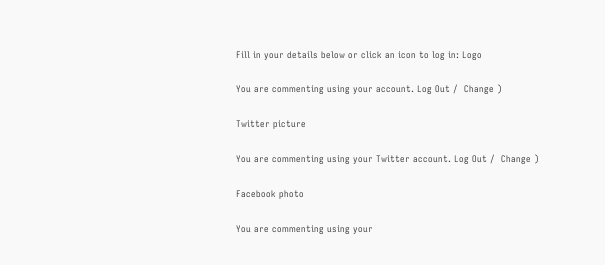Fill in your details below or click an icon to log in: Logo

You are commenting using your account. Log Out /  Change )

Twitter picture

You are commenting using your Twitter account. Log Out /  Change )

Facebook photo

You are commenting using your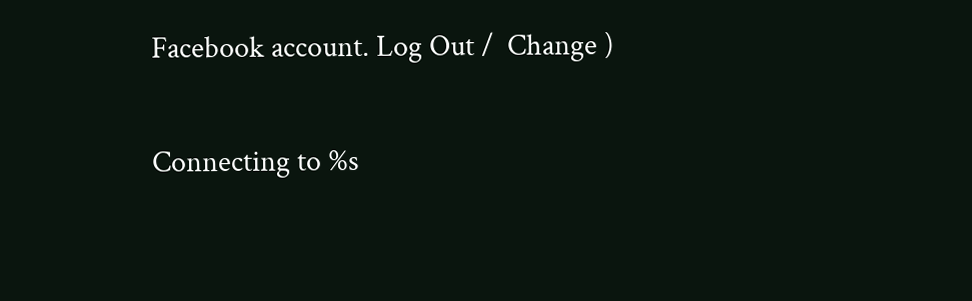Facebook account. Log Out /  Change )

Connecting to %s